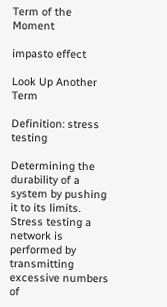Term of the Moment

impasto effect

Look Up Another Term

Definition: stress testing

Determining the durability of a system by pushing it to its limits. Stress testing a network is performed by transmitting excessive numbers of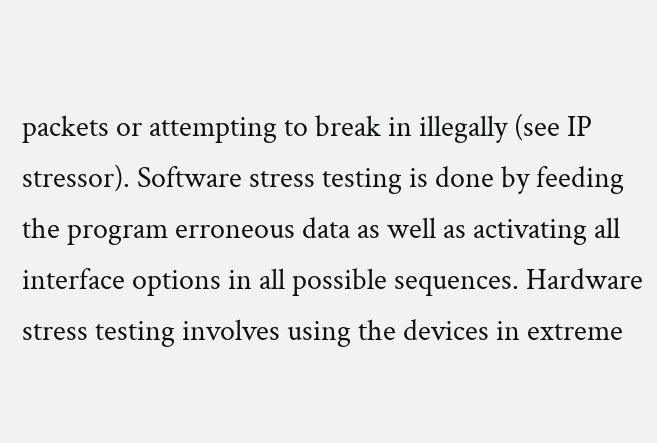packets or attempting to break in illegally (see IP stressor). Software stress testing is done by feeding the program erroneous data as well as activating all interface options in all possible sequences. Hardware stress testing involves using the devices in extreme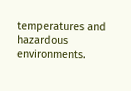temperatures and hazardous environments.